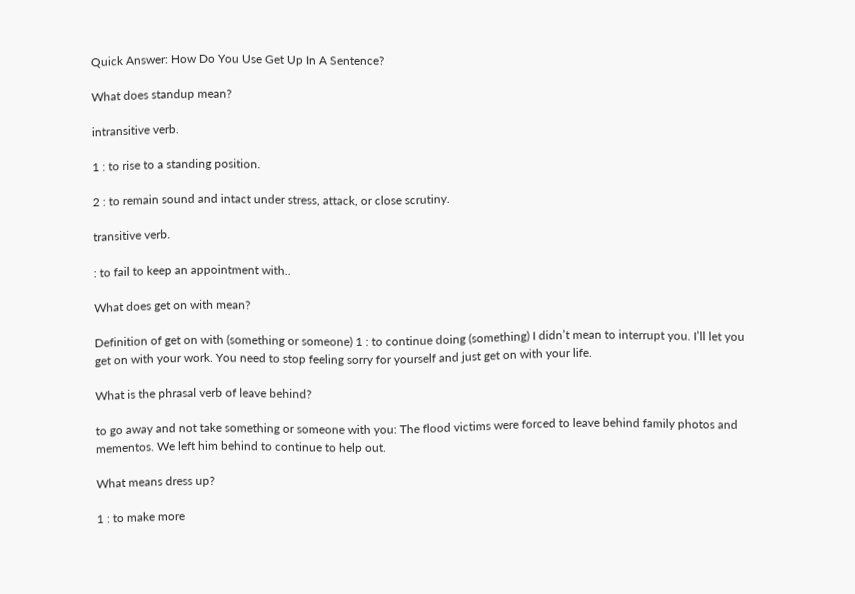Quick Answer: How Do You Use Get Up In A Sentence?

What does standup mean?

intransitive verb.

1 : to rise to a standing position.

2 : to remain sound and intact under stress, attack, or close scrutiny.

transitive verb.

: to fail to keep an appointment with..

What does get on with mean?

Definition of get on with (something or someone) 1 : to continue doing (something) I didn’t mean to interrupt you. I’ll let you get on with your work. You need to stop feeling sorry for yourself and just get on with your life.

What is the phrasal verb of leave behind?

to go away and not take something or someone with you: The flood victims were forced to leave behind family photos and mementos. We left him behind to continue to help out.

What means dress up?

1 : to make more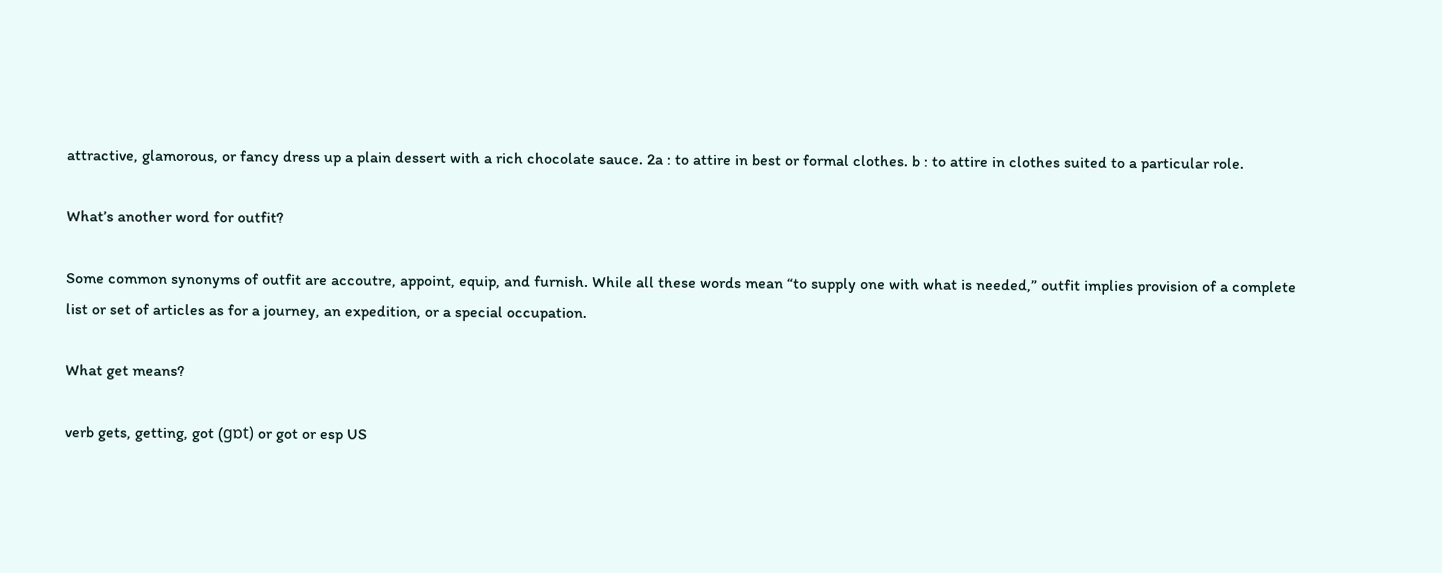attractive, glamorous, or fancy dress up a plain dessert with a rich chocolate sauce. 2a : to attire in best or formal clothes. b : to attire in clothes suited to a particular role.

What’s another word for outfit?

Some common synonyms of outfit are accoutre, appoint, equip, and furnish. While all these words mean “to supply one with what is needed,” outfit implies provision of a complete list or set of articles as for a journey, an expedition, or a special occupation.

What get means?

verb gets, getting, got (ɡɒt) or got or esp US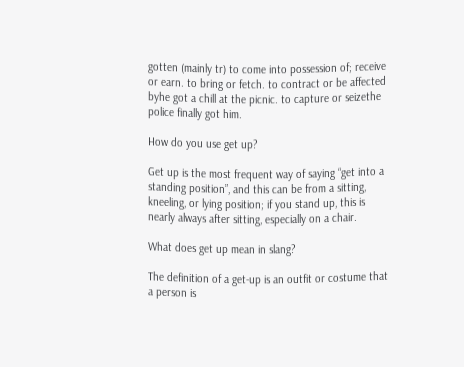gotten (mainly tr) to come into possession of; receive or earn. to bring or fetch. to contract or be affected byhe got a chill at the picnic. to capture or seizethe police finally got him.

How do you use get up?

Get up is the most frequent way of saying “get into a standing position”, and this can be from a sitting, kneeling, or lying position; if you stand up, this is nearly always after sitting, especially on a chair.

What does get up mean in slang?

The definition of a get-up is an outfit or costume that a person is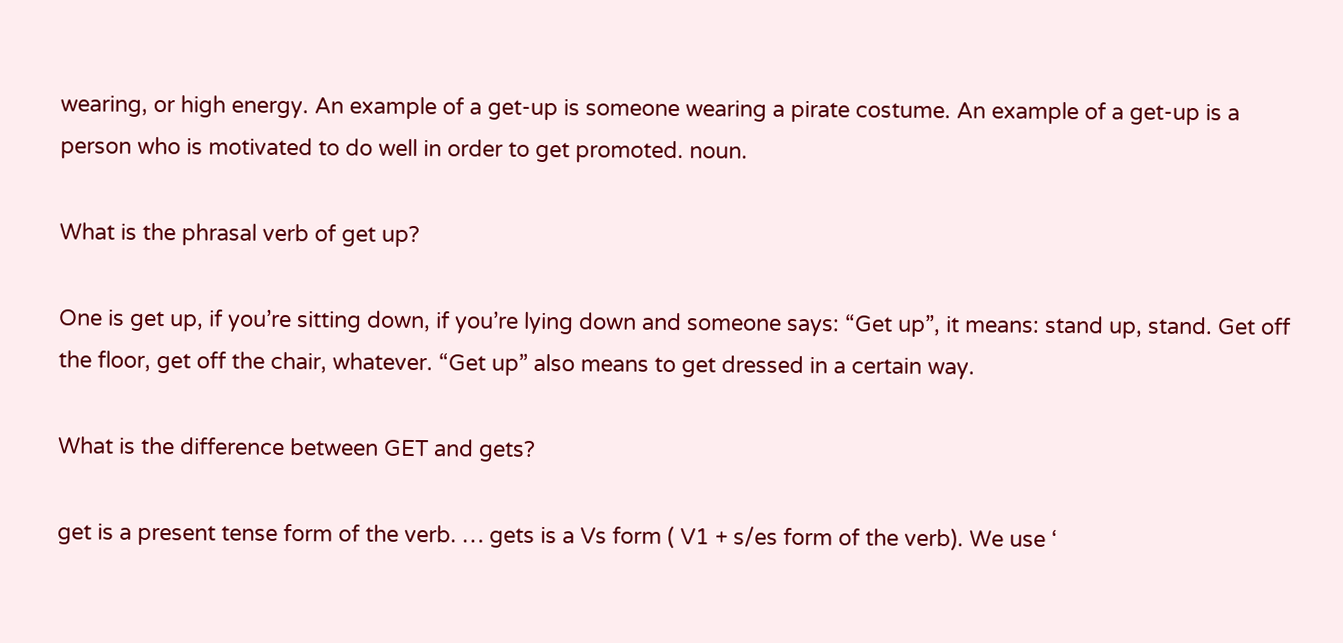wearing, or high energy. An example of a get-up is someone wearing a pirate costume. An example of a get-up is a person who is motivated to do well in order to get promoted. noun.

What is the phrasal verb of get up?

One is get up, if you’re sitting down, if you’re lying down and someone says: “Get up”, it means: stand up, stand. Get off the floor, get off the chair, whatever. “Get up” also means to get dressed in a certain way.

What is the difference between GET and gets?

get is a present tense form of the verb. … gets is a Vs form ( V1 + s/es form of the verb). We use ‘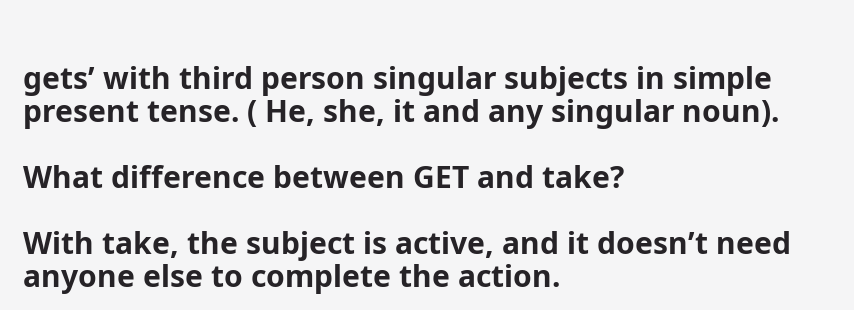gets’ with third person singular subjects in simple present tense. ( He, she, it and any singular noun).

What difference between GET and take?

With take, the subject is active, and it doesn’t need anyone else to complete the action.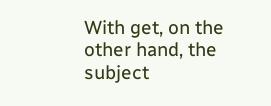With get, on the other hand, the subject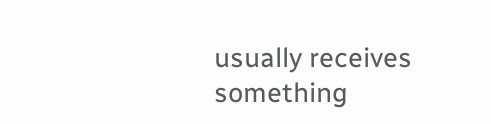usually receives something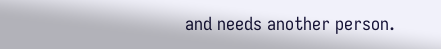and needs another person.